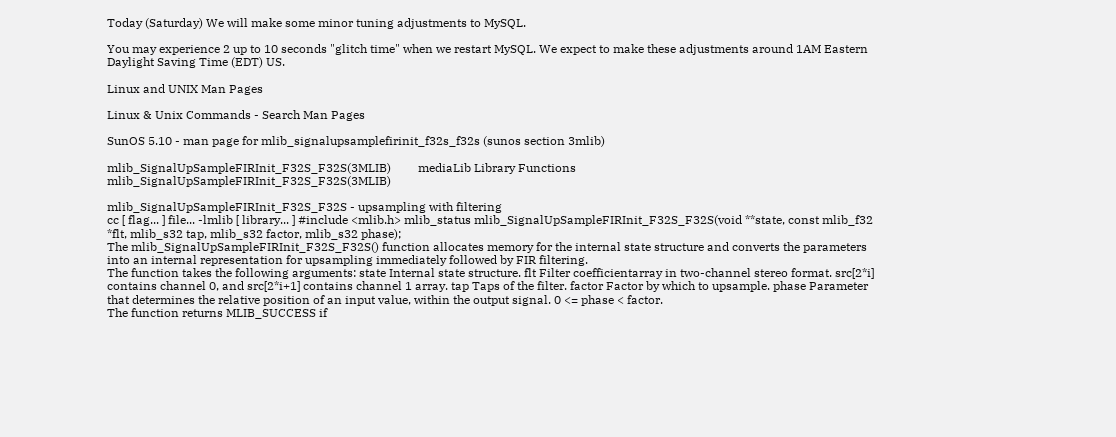Today (Saturday) We will make some minor tuning adjustments to MySQL.

You may experience 2 up to 10 seconds "glitch time" when we restart MySQL. We expect to make these adjustments around 1AM Eastern Daylight Saving Time (EDT) US.

Linux and UNIX Man Pages

Linux & Unix Commands - Search Man Pages

SunOS 5.10 - man page for mlib_signalupsamplefirinit_f32s_f32s (sunos section 3mlib)

mlib_SignalUpSampleFIRInit_F32S_F32S(3MLIB)         mediaLib Library Functions             mlib_SignalUpSampleFIRInit_F32S_F32S(3MLIB)

mlib_SignalUpSampleFIRInit_F32S_F32S - upsampling with filtering
cc [ flag... ] file... -lmlib [ library... ] #include <mlib.h> mlib_status mlib_SignalUpSampleFIRInit_F32S_F32S(void **state, const mlib_f32 *flt, mlib_s32 tap, mlib_s32 factor, mlib_s32 phase);
The mlib_SignalUpSampleFIRInit_F32S_F32S() function allocates memory for the internal state structure and converts the parameters into an internal representation for upsampling immediately followed by FIR filtering.
The function takes the following arguments: state Internal state structure. flt Filter coefficientarray in two-channel stereo format. src[2*i] contains channel 0, and src[2*i+1] contains channel 1 array. tap Taps of the filter. factor Factor by which to upsample. phase Parameter that determines the relative position of an input value, within the output signal. 0 <= phase < factor.
The function returns MLIB_SUCCESS if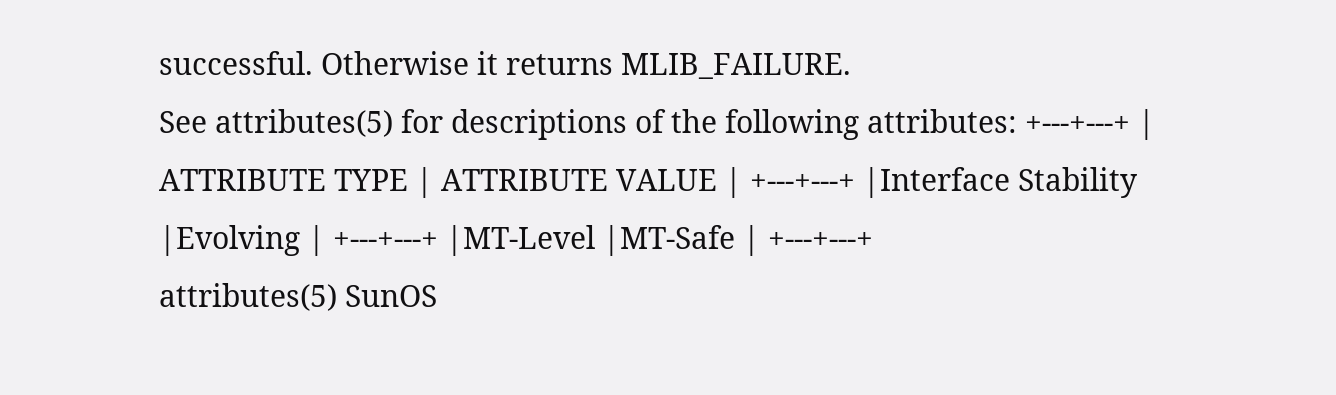successful. Otherwise it returns MLIB_FAILURE.
See attributes(5) for descriptions of the following attributes: +---+---+ | ATTRIBUTE TYPE | ATTRIBUTE VALUE | +---+---+ |Interface Stability |Evolving | +---+---+ |MT-Level |MT-Safe | +---+---+
attributes(5) SunOS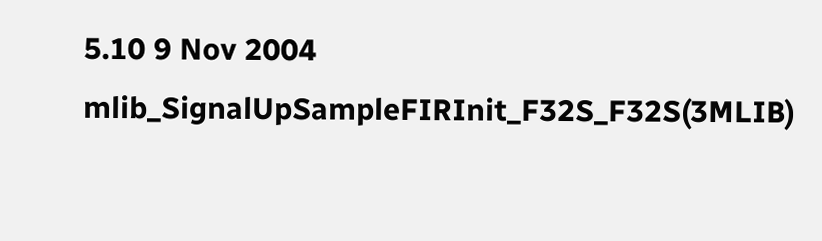5.10 9 Nov 2004 mlib_SignalUpSampleFIRInit_F32S_F32S(3MLIB)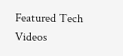Featured Tech Videos